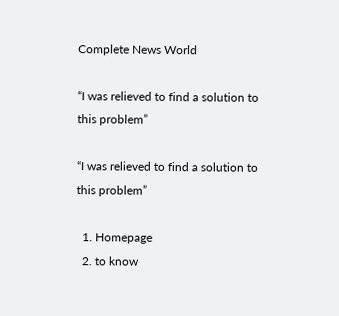Complete News World

“I was relieved to find a solution to this problem”

“I was relieved to find a solution to this problem”

  1. Homepage
  2. to know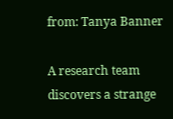from: Tanya Banner

A research team discovers a strange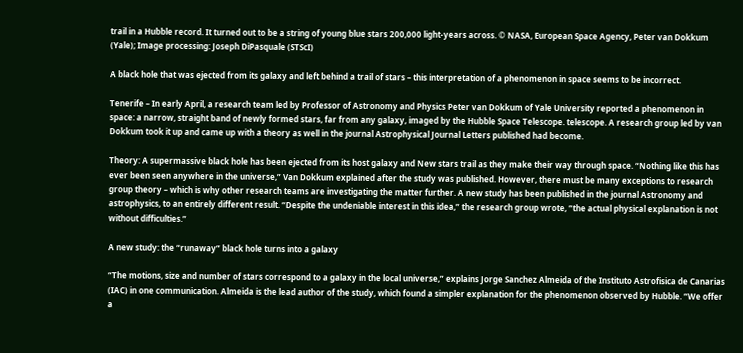trail in a Hubble record. It turned out to be a string of young blue stars 200,000 light-years across. © NASA, European Space Agency, Peter van Dokkum (Yale); Image processing: Joseph DiPasquale (STScI)

A black hole that was ejected from its galaxy and left behind a trail of stars – this interpretation of a phenomenon in space seems to be incorrect.

Tenerife – In early April, a research team led by Professor of Astronomy and Physics Peter van Dokkum of Yale University reported a phenomenon in space: a narrow, straight band of newly formed stars, far from any galaxy, imaged by the Hubble Space Telescope. telescope. A research group led by van Dokkum took it up and came up with a theory as well in the journal Astrophysical Journal Letters published had become.

Theory: A supermassive black hole has been ejected from its host galaxy and New stars trail as they make their way through space. “Nothing like this has ever been seen anywhere in the universe,” Van Dokkum explained after the study was published. However, there must be many exceptions to research group theory – which is why other research teams are investigating the matter further. A new study has been published in the journal Astronomy and astrophysics, to an entirely different result. “Despite the undeniable interest in this idea,” the research group wrote, “the actual physical explanation is not without difficulties.”

A new study: the “runaway” black hole turns into a galaxy

“The motions, size and number of stars correspond to a galaxy in the local universe,” explains Jorge Sanchez Almeida of the Instituto Astrofisica de Canarias (IAC) in one communication. Almeida is the lead author of the study, which found a simpler explanation for the phenomenon observed by Hubble. “We offer a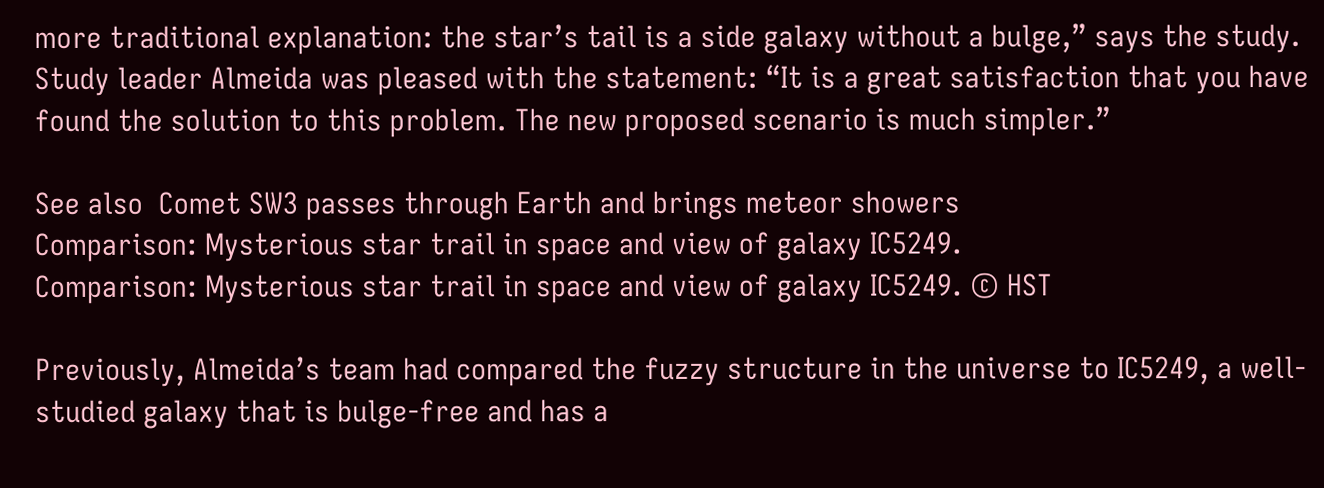more traditional explanation: the star’s tail is a side galaxy without a bulge,” says the study. Study leader Almeida was pleased with the statement: “It is a great satisfaction that you have found the solution to this problem. The new proposed scenario is much simpler.”

See also  Comet SW3 passes through Earth and brings meteor showers
Comparison: Mysterious star trail in space and view of galaxy IC5249.
Comparison: Mysterious star trail in space and view of galaxy IC5249. © HST

Previously, Almeida’s team had compared the fuzzy structure in the universe to IC5249, a well-studied galaxy that is bulge-free and has a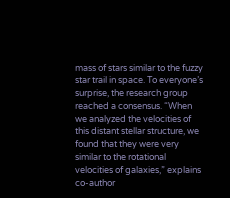mass of stars similar to the fuzzy star trail in space. To everyone’s surprise, the research group reached a consensus. “When we analyzed the velocities of this distant stellar structure, we found that they were very similar to the rotational velocities of galaxies,” explains co-author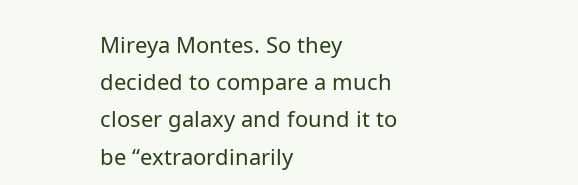Mireya Montes. So they decided to compare a much closer galaxy and found it to be “extraordinarily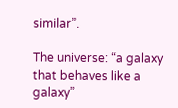similar”.

The universe: “a galaxy that behaves like a galaxy”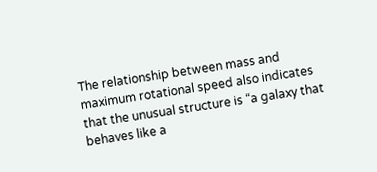The relationship between mass and maximum rotational speed also indicates that the unusual structure is “a galaxy that behaves like a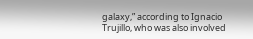galaxy,” according to Ignacio Trujillo, who was also involved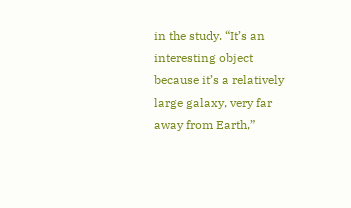in the study. “It’s an interesting object because it’s a relatively large galaxy, very far away from Earth,”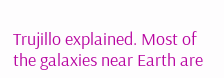Trujillo explained. Most of the galaxies near Earth are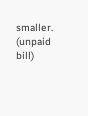smaller. (unpaid bill)